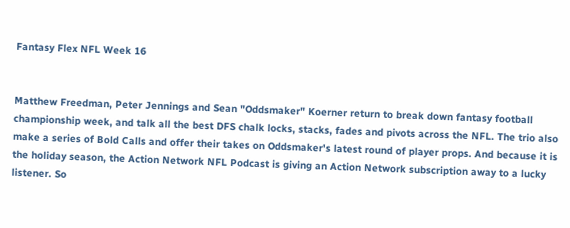Fantasy Flex NFL Week 16


Matthew Freedman, Peter Jennings and Sean "Oddsmaker" Koerner return to break down fantasy football championship week, and talk all the best DFS chalk locks, stacks, fades and pivots across the NFL. The trio also make a series of Bold Calls and offer their takes on Oddsmaker's latest round of player props. And because it is the holiday season, the Action Network NFL Podcast is giving an Action Network subscription away to a lucky listener. So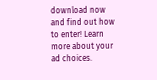download now and find out how to enter! Learn more about your ad choices.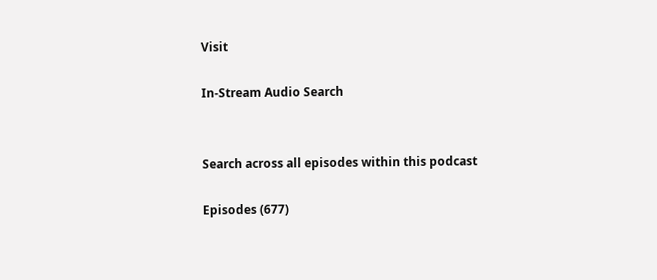Visit

In-Stream Audio Search


Search across all episodes within this podcast

Episodes (677)